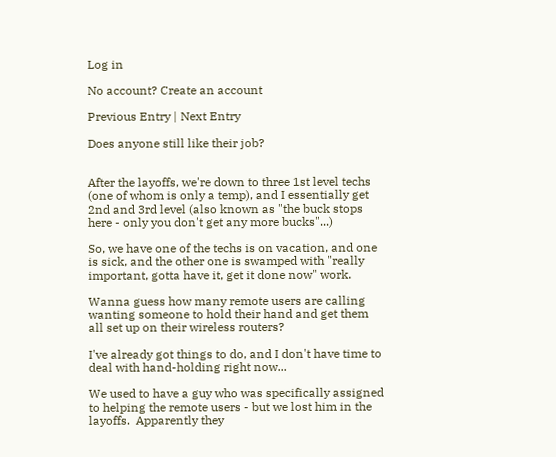Log in

No account? Create an account

Previous Entry | Next Entry

Does anyone still like their job?


After the layoffs, we're down to three 1st level techs (one of whom is only a temp), and I essentially get 2nd and 3rd level (also known as "the buck stops here - only you don't get any more bucks"...)

So, we have one of the techs is on vacation, and one is sick, and the other one is swamped with "really important, gotta have it, get it done now" work.

Wanna guess how many remote users are calling wanting someone to hold their hand and get them all set up on their wireless routers?

I've already got things to do, and I don't have time to deal with hand-holding right now...

We used to have a guy who was specifically assigned to helping the remote users - but we lost him in the layoffs.  Apparently they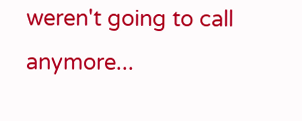weren't going to call anymore...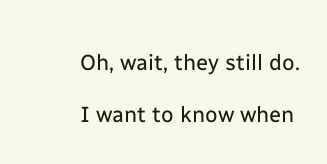Oh, wait, they still do.

I want to know when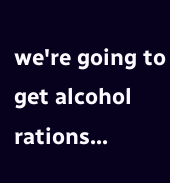we're going to get alcohol rations...